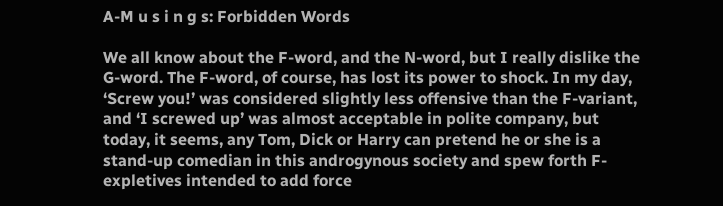A-M u s i n g s: Forbidden Words

We all know about the F-word, and the N-word, but I really dislike the G-word. The F-word, of course, has lost its power to shock. In my day, ‘Screw you!’ was considered slightly less offensive than the F-variant, and ‘I screwed up’ was almost acceptable in polite company, but today, it seems, any Tom, Dick or Harry can pretend he or she is a stand-up comedian in this androgynous society and spew forth F-expletives intended to add force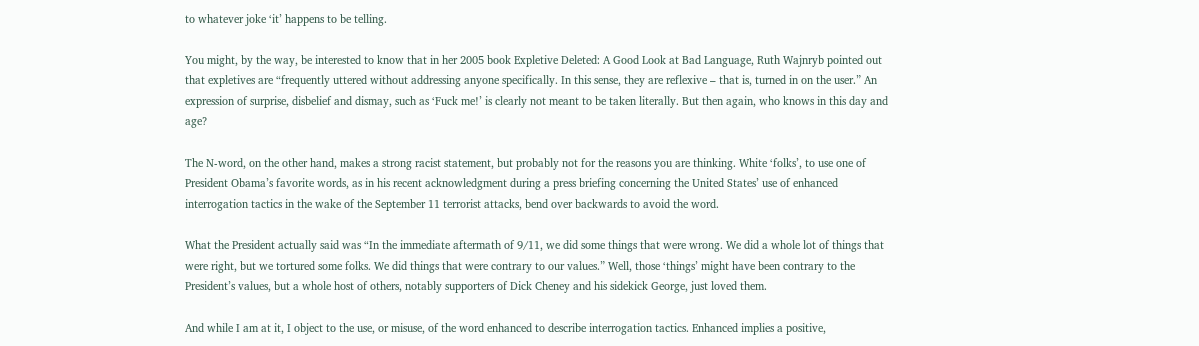to whatever joke ‘it’ happens to be telling.

You might, by the way, be interested to know that in her 2005 book Expletive Deleted: A Good Look at Bad Language, Ruth Wajnryb pointed out that expletives are “frequently uttered without addressing anyone specifically. In this sense, they are reflexive – that is, turned in on the user.” An expression of surprise, disbelief and dismay, such as ‘Fuck me!’ is clearly not meant to be taken literally. But then again, who knows in this day and age?

The N-word, on the other hand, makes a strong racist statement, but probably not for the reasons you are thinking. White ‘folks’, to use one of President Obama’s favorite words, as in his recent acknowledgment during a press briefing concerning the United States’ use of enhanced interrogation tactics in the wake of the September 11 terrorist attacks, bend over backwards to avoid the word.

What the President actually said was “In the immediate aftermath of 9/11, we did some things that were wrong. We did a whole lot of things that were right, but we tortured some folks. We did things that were contrary to our values.” Well, those ‘things’ might have been contrary to the President’s values, but a whole host of others, notably supporters of Dick Cheney and his sidekick George, just loved them.

And while I am at it, I object to the use, or misuse, of the word enhanced to describe interrogation tactics. Enhanced implies a positive,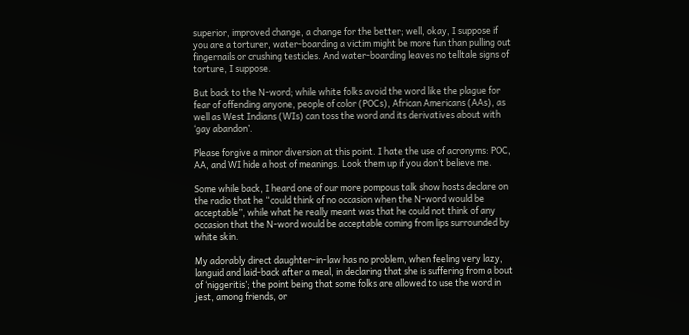superior, improved change, a change for the better; well, okay, I suppose if you are a torturer, water-boarding a victim might be more fun than pulling out fingernails or crushing testicles. And water-boarding leaves no telltale signs of torture, I suppose.

But back to the N-word; while white folks avoid the word like the plague for fear of offending anyone, people of color (POCs), African Americans (AAs), as well as West Indians (WIs) can toss the word and its derivatives about with ‘gay abandon’.

Please forgive a minor diversion at this point. I hate the use of acronyms: POC, AA, and WI hide a host of meanings. Look them up if you don’t believe me.

Some while back, I heard one of our more pompous talk show hosts declare on the radio that he “could think of no occasion when the N-word would be acceptable”, while what he really meant was that he could not think of any occasion that the N-word would be acceptable coming from lips surrounded by white skin.

My adorably direct daughter-in-law has no problem, when feeling very lazy, languid and laid-back after a meal, in declaring that she is suffering from a bout of ‘niggeritis’; the point being that some folks are allowed to use the word in jest, among friends, or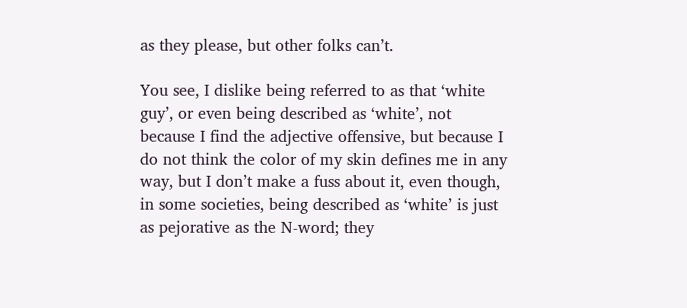as they please, but other folks can’t.

You see, I dislike being referred to as that ‘white guy’, or even being described as ‘white’, not because I find the adjective offensive, but because I do not think the color of my skin defines me in any way, but I don’t make a fuss about it, even though, in some societies, being described as ‘white’ is just as pejorative as the N-word; they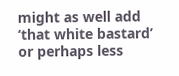might as well add ‘that white bastard’ or perhaps less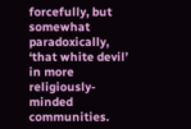forcefully, but somewhat paradoxically, ‘that white devil’ in more religiously-minded communities.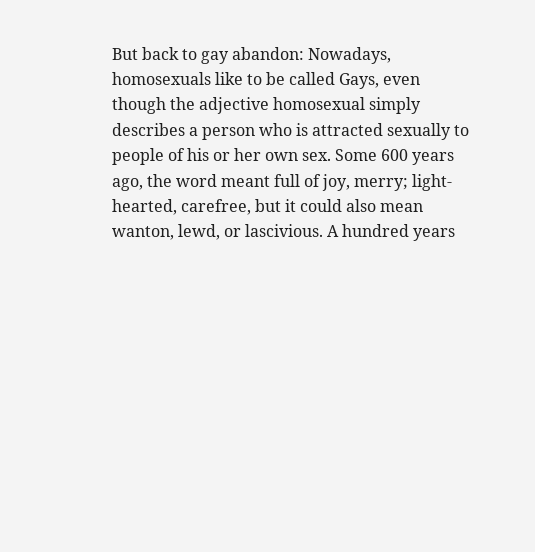But back to gay abandon: Nowadays, homosexuals like to be called Gays, even though the adjective homosexual simply describes a person who is attracted sexually to people of his or her own sex. Some 600 years ago, the word meant full of joy, merry; light-hearted, carefree, but it could also mean wanton, lewd, or lascivious. A hundred years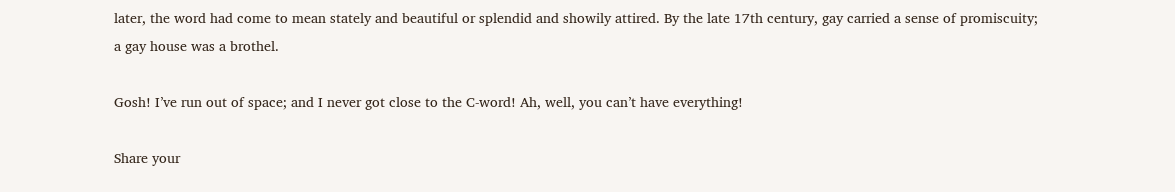later, the word had come to mean stately and beautiful or splendid and showily attired. By the late 17th century, gay carried a sense of promiscuity; a gay house was a brothel.

Gosh! I’ve run out of space; and I never got close to the C-word! Ah, well, you can’t have everything!

Share your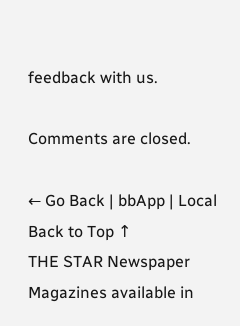feedback with us.

Comments are closed.

← Go Back | bbApp | Local Back to Top ↑
THE STAR Newspaper
Magazines available in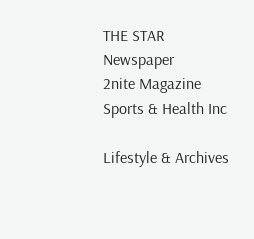THE STAR Newspaper
2nite Magazine
Sports & Health Inc

Lifestyle & Archives